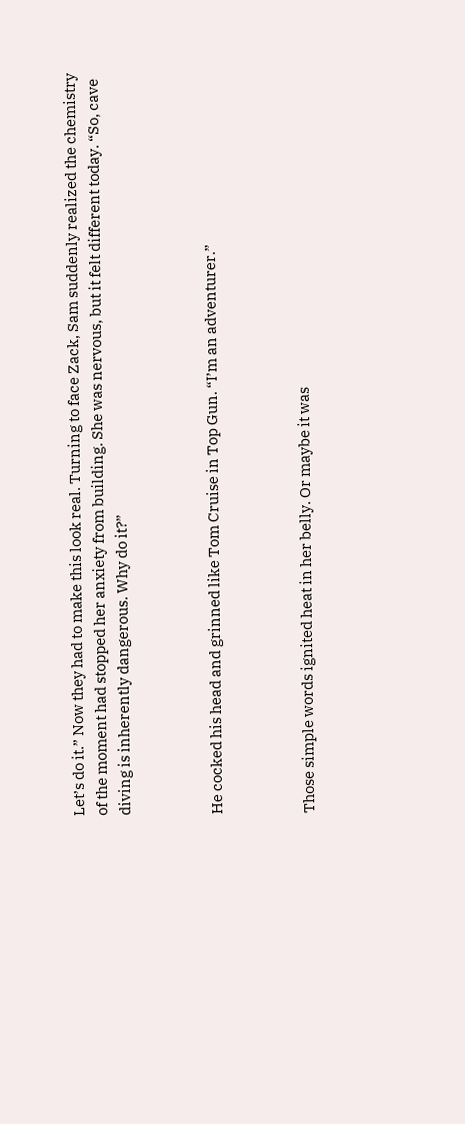Let’s do it.” Now they had to make this look real. Turning to face Zack, Sam suddenly realized the chemistry of the moment had stopped her anxiety from building. She was nervous, but it felt different today. “So, cave diving is inherently dangerous. Why do it?”



He cocked his head and grinned like Tom Cruise in Top Gun. “I’m an adventurer.”



Those simple words ignited heat in her belly. Or maybe it was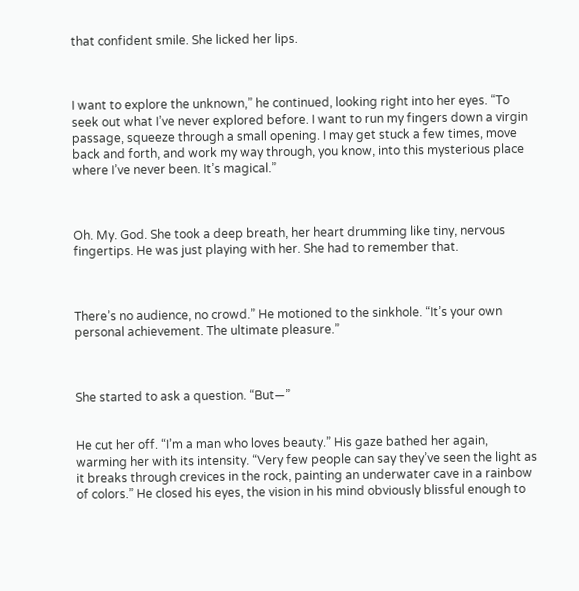that confident smile. She licked her lips.



I want to explore the unknown,” he continued, looking right into her eyes. “To seek out what I’ve never explored before. I want to run my fingers down a virgin passage, squeeze through a small opening. I may get stuck a few times, move back and forth, and work my way through, you know, into this mysterious place where I’ve never been. It’s magical.”



Oh. My. God. She took a deep breath, her heart drumming like tiny, nervous fingertips. He was just playing with her. She had to remember that.



There’s no audience, no crowd.” He motioned to the sinkhole. “It’s your own personal achievement. The ultimate pleasure.”



She started to ask a question. “But—”


He cut her off. “I’m a man who loves beauty.” His gaze bathed her again, warming her with its intensity. “Very few people can say they’ve seen the light as it breaks through crevices in the rock, painting an underwater cave in a rainbow of colors.” He closed his eyes, the vision in his mind obviously blissful enough to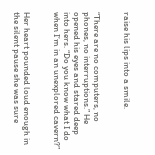raise his lips into a smile.


“There are no computers, no phones, no interruptions.” He opened his eyes and stared deep into hers. “Do you know what I do when I’m in an unexplored cavern?”


Her heart pounded loud enough in the silent pause she was sure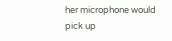her microphone would pick up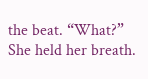the beat. “What?” She held her breath.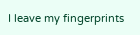I leave my fingerprints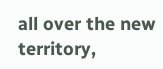all over the new territory,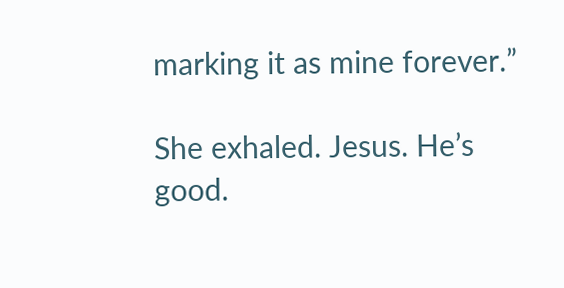marking it as mine forever.”

She exhaled. Jesus. He’s good.